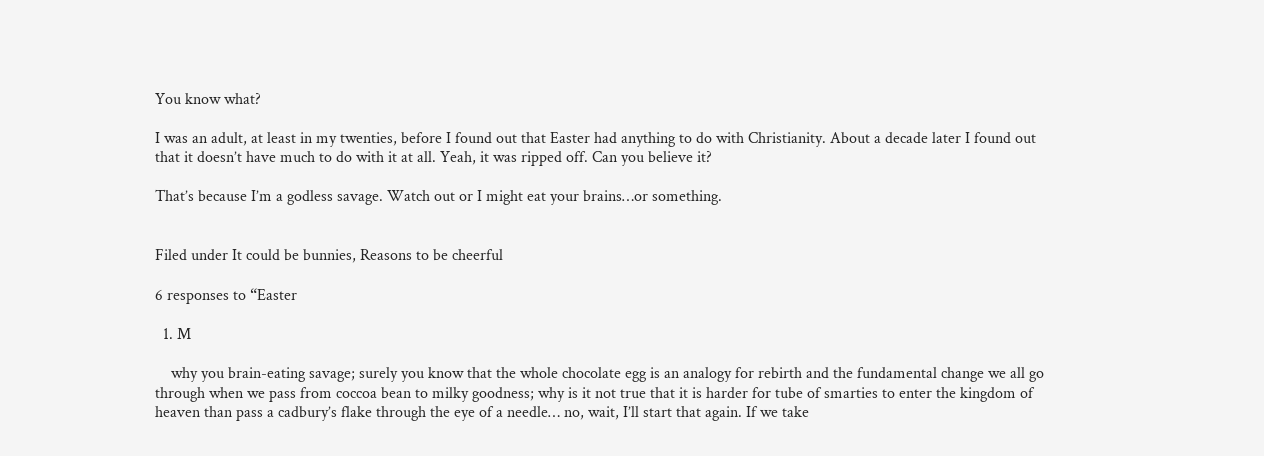You know what?

I was an adult, at least in my twenties, before I found out that Easter had anything to do with Christianity. About a decade later I found out that it doesn’t have much to do with it at all. Yeah, it was ripped off. Can you believe it?

That’s because I’m a godless savage. Watch out or I might eat your brains…or something.


Filed under It could be bunnies, Reasons to be cheerful

6 responses to “Easter

  1. M

    why you brain-eating savage; surely you know that the whole chocolate egg is an analogy for rebirth and the fundamental change we all go through when we pass from coccoa bean to milky goodness; why is it not true that it is harder for tube of smarties to enter the kingdom of heaven than pass a cadbury’s flake through the eye of a needle… no, wait, I’ll start that again. If we take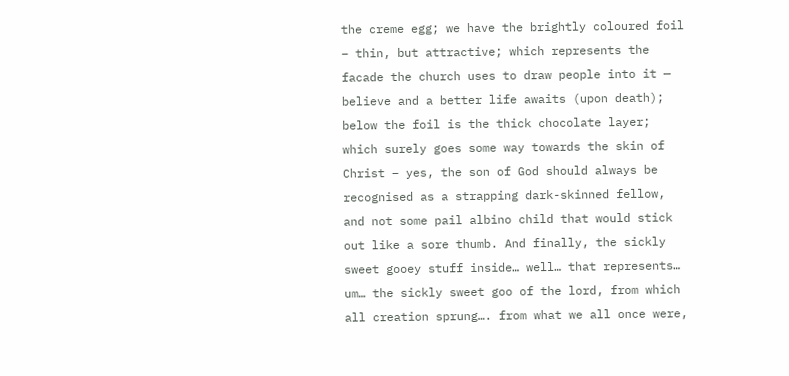the creme egg; we have the brightly coloured foil – thin, but attractive; which represents the facade the church uses to draw people into it — believe and a better life awaits (upon death); below the foil is the thick chocolate layer; which surely goes some way towards the skin of Christ – yes, the son of God should always be recognised as a strapping dark-skinned fellow, and not some pail albino child that would stick out like a sore thumb. And finally, the sickly sweet gooey stuff inside… well… that represents… um… the sickly sweet goo of the lord, from which all creation sprung…. from what we all once were,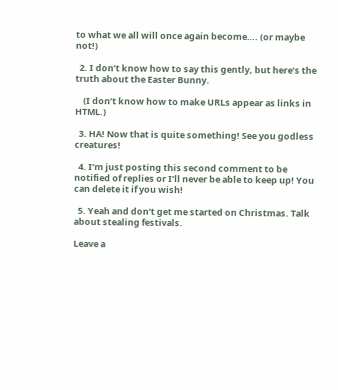to what we all will once again become…. (or maybe not!)

  2. I don’t know how to say this gently, but here’s the truth about the Easter Bunny.

    (I don’t know how to make URLs appear as links in HTML.)

  3. HA! Now that is quite something! See you godless creatures!

  4. I’m just posting this second comment to be notified of replies or I’ll never be able to keep up! You can delete it if you wish!

  5. Yeah and don’t get me started on Christmas. Talk about stealing festivals.

Leave a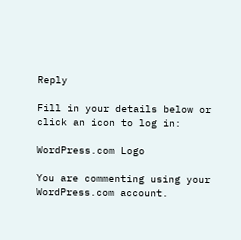Reply

Fill in your details below or click an icon to log in:

WordPress.com Logo

You are commenting using your WordPress.com account.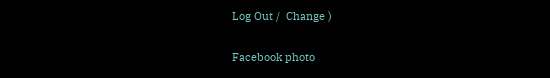Log Out /  Change )

Facebook photo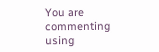You are commenting using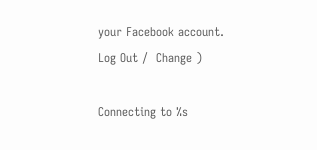your Facebook account. Log Out /  Change )

Connecting to %s